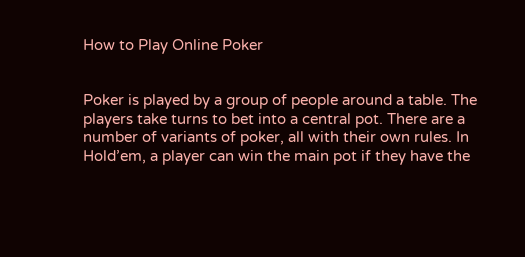How to Play Online Poker


Poker is played by a group of people around a table. The players take turns to bet into a central pot. There are a number of variants of poker, all with their own rules. In Hold’em, a player can win the main pot if they have the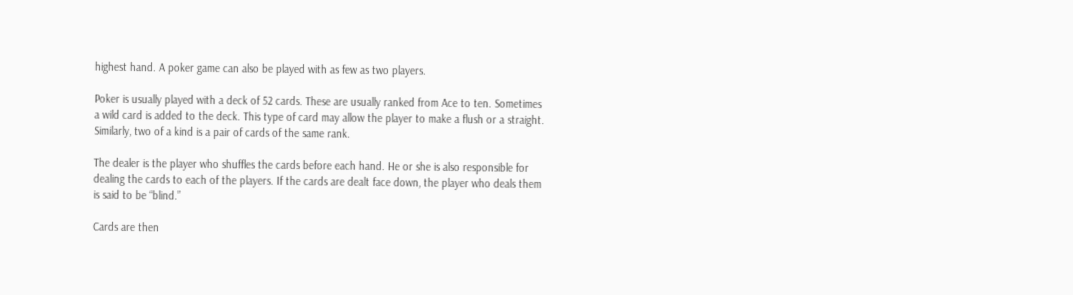highest hand. A poker game can also be played with as few as two players.

Poker is usually played with a deck of 52 cards. These are usually ranked from Ace to ten. Sometimes a wild card is added to the deck. This type of card may allow the player to make a flush or a straight. Similarly, two of a kind is a pair of cards of the same rank.

The dealer is the player who shuffles the cards before each hand. He or she is also responsible for dealing the cards to each of the players. If the cards are dealt face down, the player who deals them is said to be “blind.”

Cards are then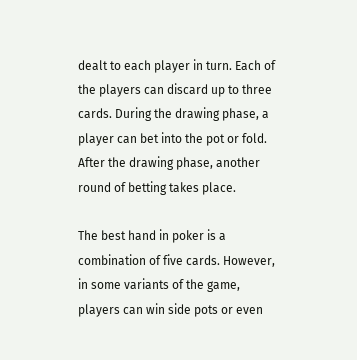dealt to each player in turn. Each of the players can discard up to three cards. During the drawing phase, a player can bet into the pot or fold. After the drawing phase, another round of betting takes place.

The best hand in poker is a combination of five cards. However, in some variants of the game, players can win side pots or even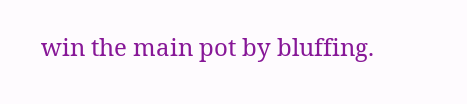win the main pot by bluffing.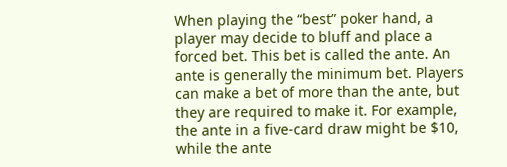When playing the “best” poker hand, a player may decide to bluff and place a forced bet. This bet is called the ante. An ante is generally the minimum bet. Players can make a bet of more than the ante, but they are required to make it. For example, the ante in a five-card draw might be $10, while the ante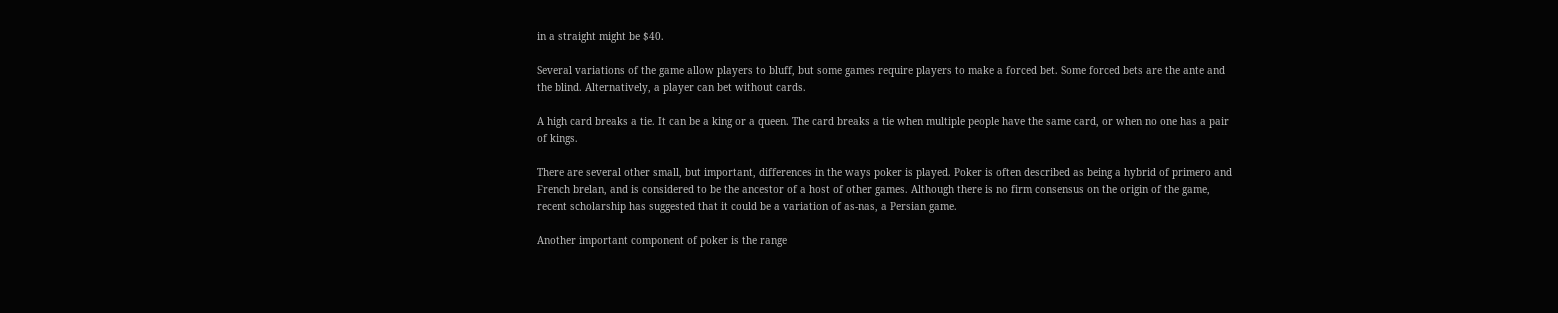in a straight might be $40.

Several variations of the game allow players to bluff, but some games require players to make a forced bet. Some forced bets are the ante and the blind. Alternatively, a player can bet without cards.

A high card breaks a tie. It can be a king or a queen. The card breaks a tie when multiple people have the same card, or when no one has a pair of kings.

There are several other small, but important, differences in the ways poker is played. Poker is often described as being a hybrid of primero and French brelan, and is considered to be the ancestor of a host of other games. Although there is no firm consensus on the origin of the game, recent scholarship has suggested that it could be a variation of as-nas, a Persian game.

Another important component of poker is the range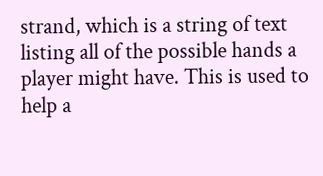strand, which is a string of text listing all of the possible hands a player might have. This is used to help a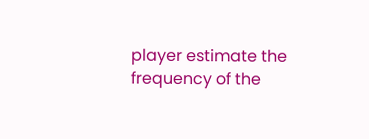player estimate the frequency of the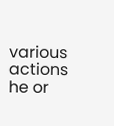various actions he or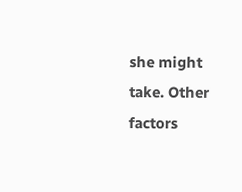she might take. Other factors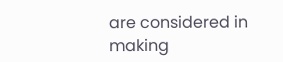are considered in making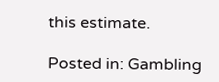this estimate.

Posted in: Gambling